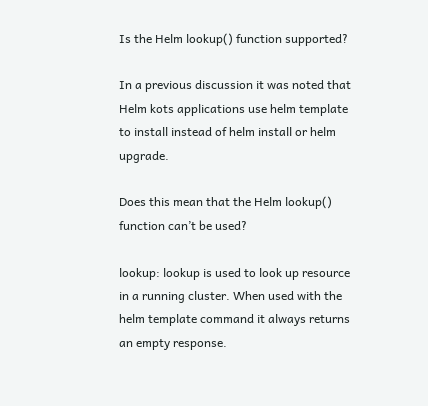Is the Helm lookup() function supported?

In a previous discussion it was noted that Helm kots applications use helm template to install instead of helm install or helm upgrade.

Does this mean that the Helm lookup() function can’t be used?

lookup: lookup is used to look up resource in a running cluster. When used with the helm template command it always returns an empty response.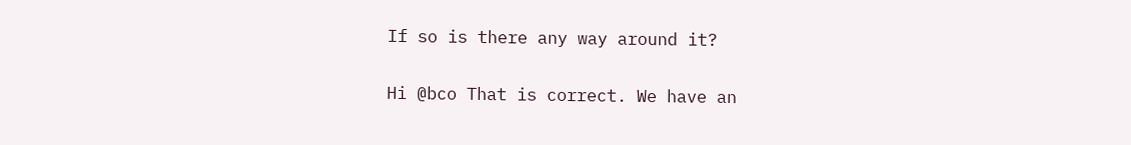If so is there any way around it?

Hi @bco That is correct. We have an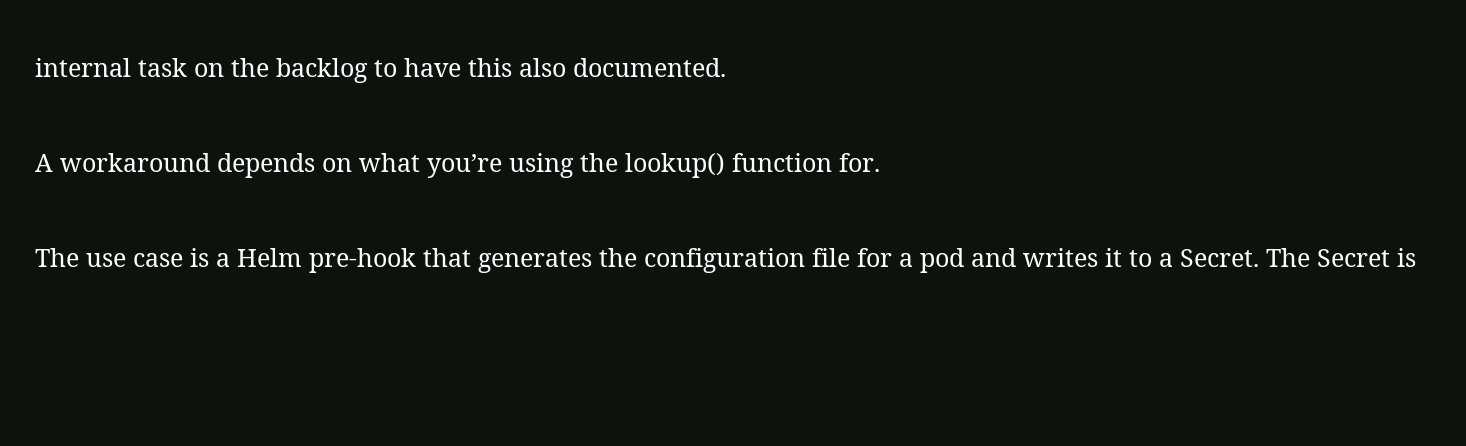internal task on the backlog to have this also documented.

A workaround depends on what you’re using the lookup() function for.

The use case is a Helm pre-hook that generates the configuration file for a pod and writes it to a Secret. The Secret is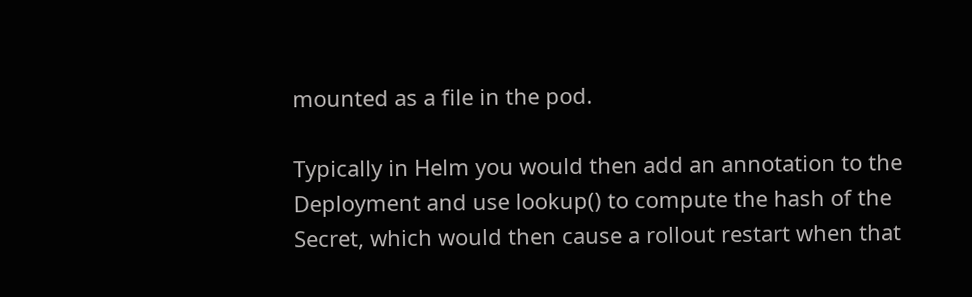mounted as a file in the pod.

Typically in Helm you would then add an annotation to the Deployment and use lookup() to compute the hash of the Secret, which would then cause a rollout restart when that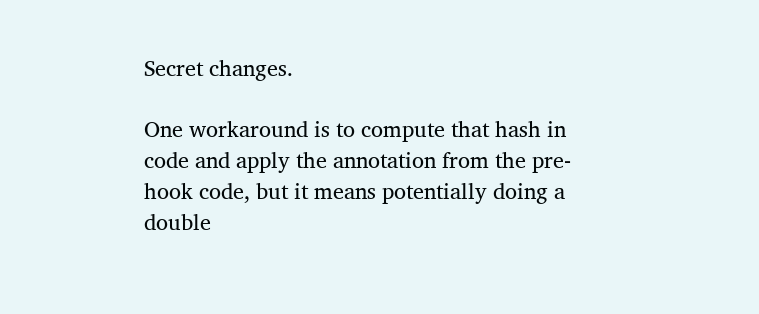Secret changes.

One workaround is to compute that hash in code and apply the annotation from the pre-hook code, but it means potentially doing a double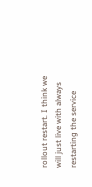rollout restart. I think we will just live with always restarting the service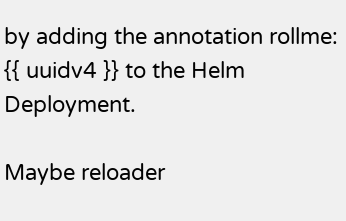by adding the annotation rollme: {{ uuidv4 }} to the Helm Deployment.

Maybe reloader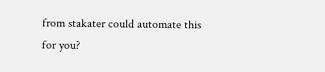from stakater could automate this for you?